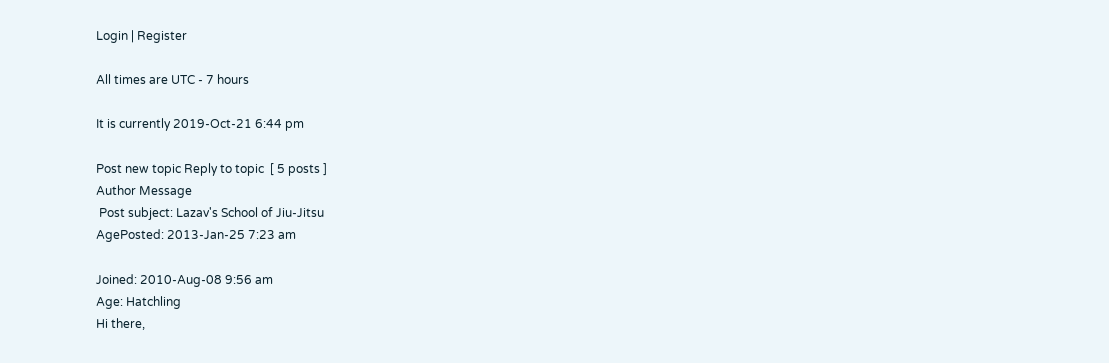Login | Register

All times are UTC - 7 hours

It is currently 2019-Oct-21 6:44 pm

Post new topic Reply to topic  [ 5 posts ]
Author Message
 Post subject: Lazav's School of Jiu-Jitsu
AgePosted: 2013-Jan-25 7:23 am

Joined: 2010-Aug-08 9:56 am
Age: Hatchling
Hi there,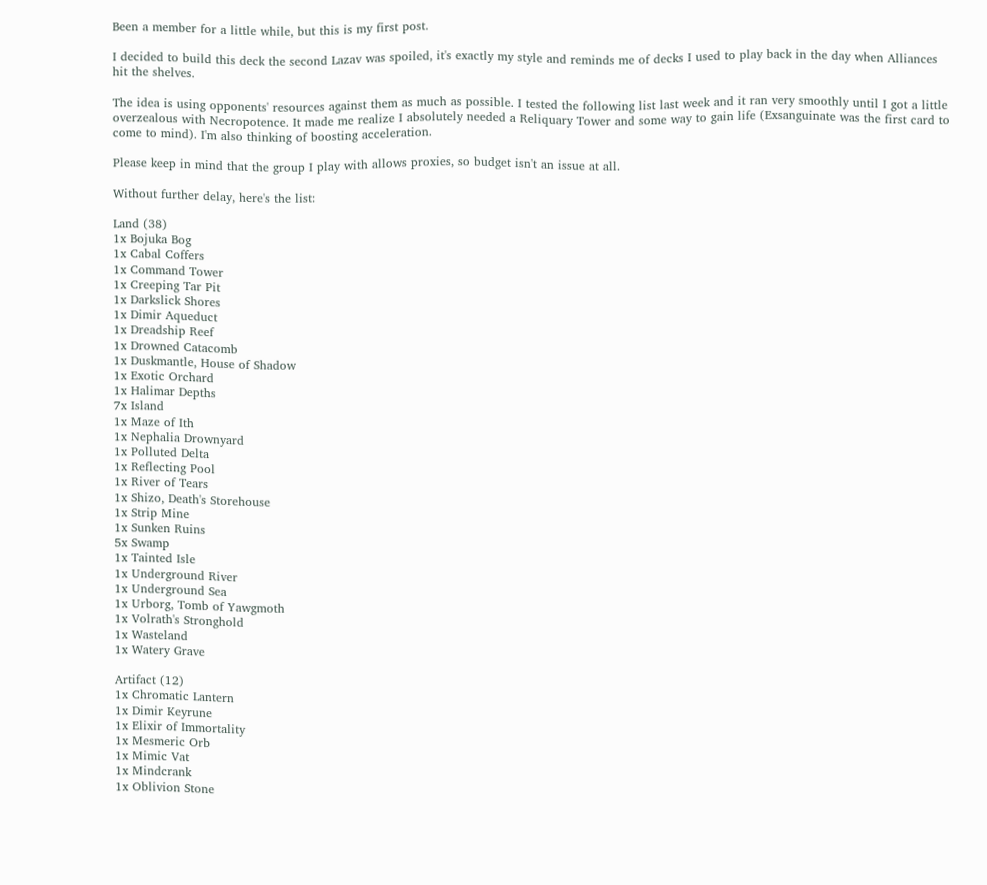Been a member for a little while, but this is my first post.

I decided to build this deck the second Lazav was spoiled, it's exactly my style and reminds me of decks I used to play back in the day when Alliances hit the shelves.

The idea is using opponents' resources against them as much as possible. I tested the following list last week and it ran very smoothly until I got a little overzealous with Necropotence. It made me realize I absolutely needed a Reliquary Tower and some way to gain life (Exsanguinate was the first card to come to mind). I'm also thinking of boosting acceleration.

Please keep in mind that the group I play with allows proxies, so budget isn't an issue at all.

Without further delay, here's the list:

Land (38)
1x Bojuka Bog
1x Cabal Coffers
1x Command Tower
1x Creeping Tar Pit
1x Darkslick Shores
1x Dimir Aqueduct
1x Dreadship Reef
1x Drowned Catacomb
1x Duskmantle, House of Shadow
1x Exotic Orchard
1x Halimar Depths
7x Island
1x Maze of Ith
1x Nephalia Drownyard
1x Polluted Delta
1x Reflecting Pool
1x River of Tears
1x Shizo, Death's Storehouse
1x Strip Mine
1x Sunken Ruins
5x Swamp
1x Tainted Isle
1x Underground River
1x Underground Sea
1x Urborg, Tomb of Yawgmoth
1x Volrath's Stronghold
1x Wasteland
1x Watery Grave

Artifact (12)
1x Chromatic Lantern
1x Dimir Keyrune
1x Elixir of Immortality
1x Mesmeric Orb
1x Mimic Vat
1x Mindcrank
1x Oblivion Stone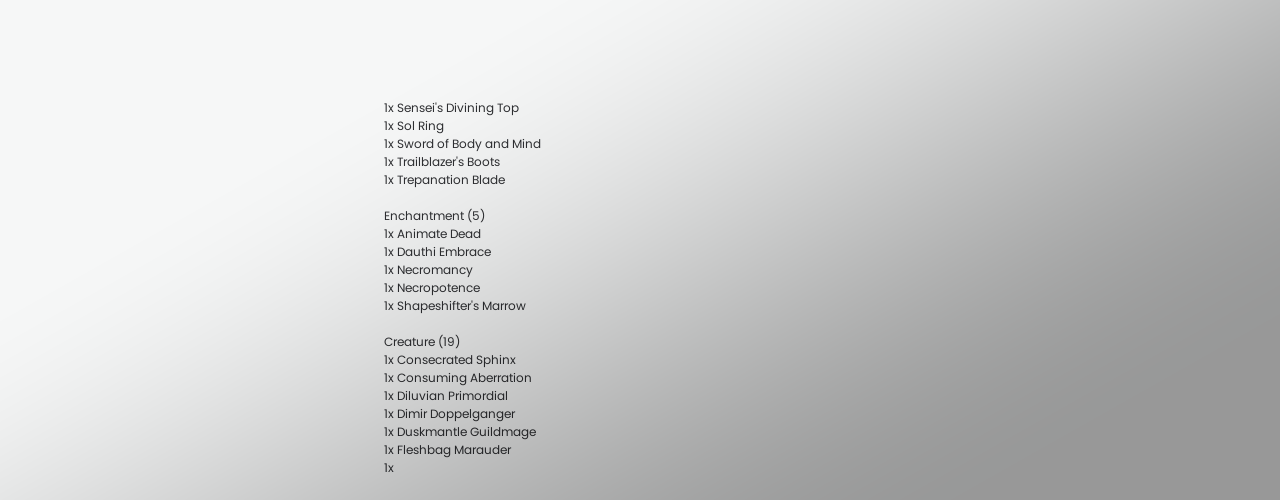1x Sensei's Divining Top
1x Sol Ring
1x Sword of Body and Mind
1x Trailblazer's Boots
1x Trepanation Blade

Enchantment (5)
1x Animate Dead
1x Dauthi Embrace
1x Necromancy
1x Necropotence
1x Shapeshifter's Marrow

Creature (19)
1x Consecrated Sphinx
1x Consuming Aberration
1x Diluvian Primordial
1x Dimir Doppelganger
1x Duskmantle Guildmage
1x Fleshbag Marauder
1x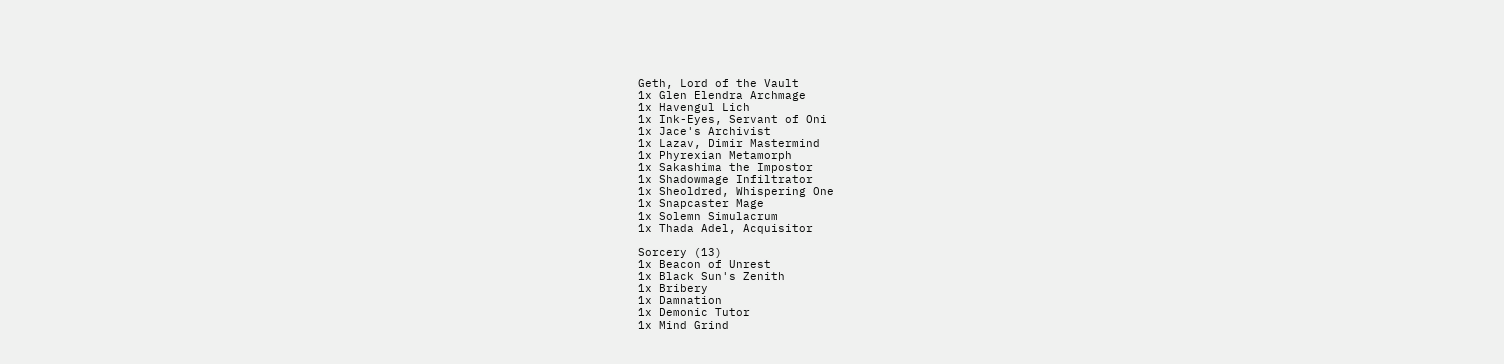Geth, Lord of the Vault
1x Glen Elendra Archmage
1x Havengul Lich
1x Ink-Eyes, Servant of Oni
1x Jace's Archivist
1x Lazav, Dimir Mastermind
1x Phyrexian Metamorph
1x Sakashima the Impostor
1x Shadowmage Infiltrator
1x Sheoldred, Whispering One
1x Snapcaster Mage
1x Solemn Simulacrum
1x Thada Adel, Acquisitor

Sorcery (13)
1x Beacon of Unrest
1x Black Sun's Zenith
1x Bribery
1x Damnation
1x Demonic Tutor
1x Mind Grind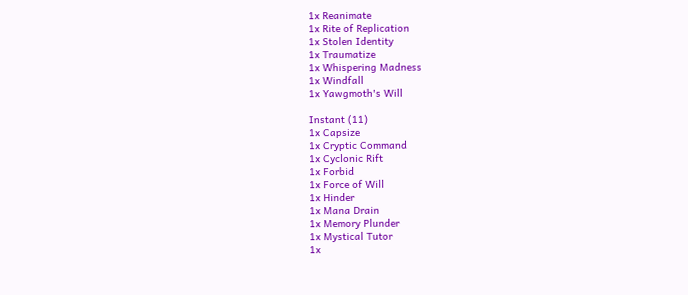1x Reanimate
1x Rite of Replication
1x Stolen Identity
1x Traumatize
1x Whispering Madness
1x Windfall
1x Yawgmoth's Will

Instant (11)
1x Capsize
1x Cryptic Command
1x Cyclonic Rift
1x Forbid
1x Force of Will
1x Hinder
1x Mana Drain
1x Memory Plunder
1x Mystical Tutor
1x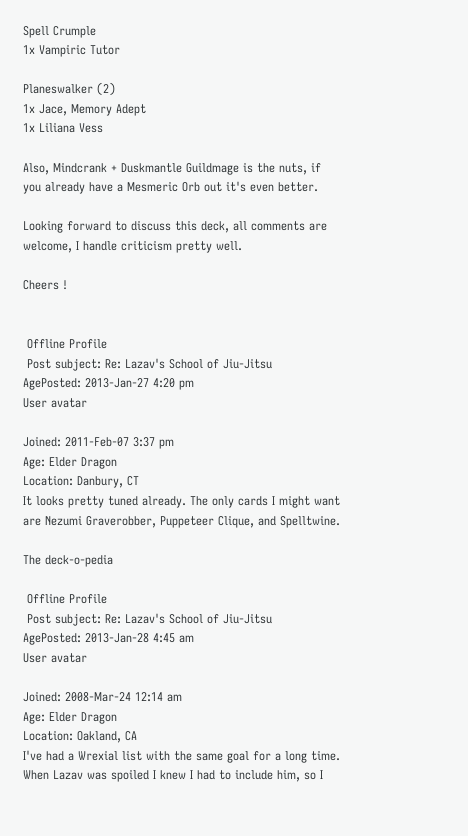Spell Crumple
1x Vampiric Tutor

Planeswalker (2)
1x Jace, Memory Adept
1x Liliana Vess

Also, Mindcrank + Duskmantle Guildmage is the nuts, if you already have a Mesmeric Orb out it's even better.

Looking forward to discuss this deck, all comments are welcome, I handle criticism pretty well.

Cheers !


 Offline Profile
 Post subject: Re: Lazav's School of Jiu-Jitsu
AgePosted: 2013-Jan-27 4:20 pm
User avatar

Joined: 2011-Feb-07 3:37 pm
Age: Elder Dragon
Location: Danbury, CT
It looks pretty tuned already. The only cards I might want are Nezumi Graverobber, Puppeteer Clique, and Spelltwine.

The deck-o-pedia

 Offline Profile
 Post subject: Re: Lazav's School of Jiu-Jitsu
AgePosted: 2013-Jan-28 4:45 am
User avatar

Joined: 2008-Mar-24 12:14 am
Age: Elder Dragon
Location: Oakland, CA
I've had a Wrexial list with the same goal for a long time. When Lazav was spoiled I knew I had to include him, so I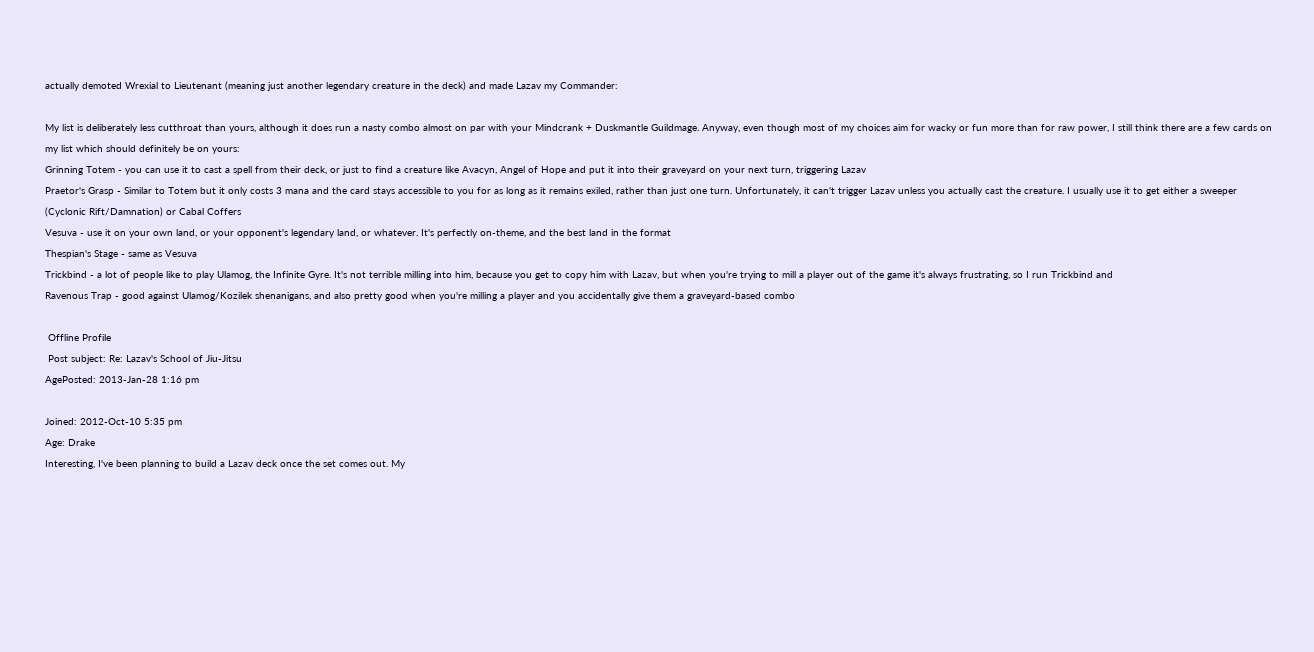actually demoted Wrexial to Lieutenant (meaning just another legendary creature in the deck) and made Lazav my Commander:

My list is deliberately less cutthroat than yours, although it does run a nasty combo almost on par with your Mindcrank + Duskmantle Guildmage. Anyway, even though most of my choices aim for wacky or fun more than for raw power, I still think there are a few cards on my list which should definitely be on yours:
Grinning Totem - you can use it to cast a spell from their deck, or just to find a creature like Avacyn, Angel of Hope and put it into their graveyard on your next turn, triggering Lazav
Praetor's Grasp - Similar to Totem but it only costs 3 mana and the card stays accessible to you for as long as it remains exiled, rather than just one turn. Unfortunately, it can't trigger Lazav unless you actually cast the creature. I usually use it to get either a sweeper (Cyclonic Rift/Damnation) or Cabal Coffers
Vesuva - use it on your own land, or your opponent's legendary land, or whatever. It's perfectly on-theme, and the best land in the format
Thespian's Stage - same as Vesuva
Trickbind - a lot of people like to play Ulamog, the Infinite Gyre. It's not terrible milling into him, because you get to copy him with Lazav, but when you're trying to mill a player out of the game it's always frustrating, so I run Trickbind and
Ravenous Trap - good against Ulamog/Kozilek shenanigans, and also pretty good when you're milling a player and you accidentally give them a graveyard-based combo

 Offline Profile
 Post subject: Re: Lazav's School of Jiu-Jitsu
AgePosted: 2013-Jan-28 1:16 pm

Joined: 2012-Oct-10 5:35 pm
Age: Drake
Interesting, I've been planning to build a Lazav deck once the set comes out. My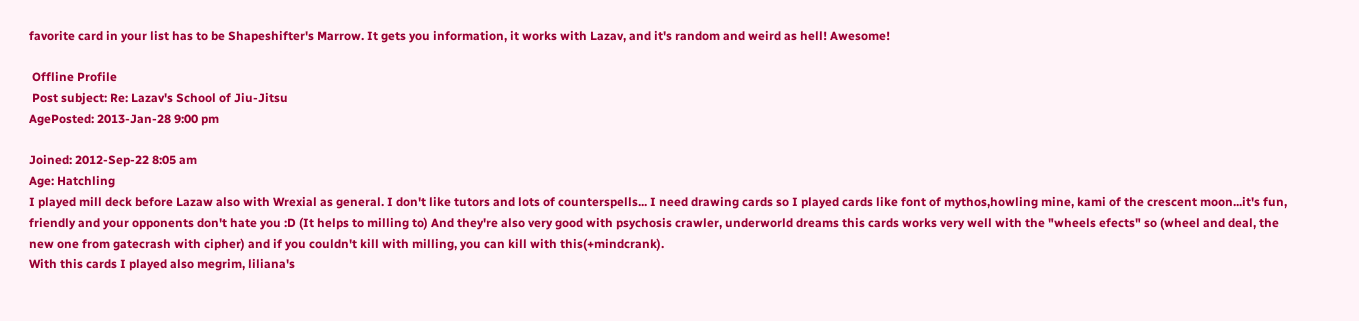favorite card in your list has to be Shapeshifter's Marrow. It gets you information, it works with Lazav, and it's random and weird as hell! Awesome!

 Offline Profile
 Post subject: Re: Lazav's School of Jiu-Jitsu
AgePosted: 2013-Jan-28 9:00 pm

Joined: 2012-Sep-22 8:05 am
Age: Hatchling
I played mill deck before Lazaw also with Wrexial as general. I don't like tutors and lots of counterspells... I need drawing cards so I played cards like font of mythos,howling mine, kami of the crescent moon...it's fun, friendly and your opponents don't hate you :D (It helps to milling to) And they're also very good with psychosis crawler, underworld dreams this cards works very well with the "wheels efects" so (wheel and deal, the new one from gatecrash with cipher) and if you couldn't kill with milling, you can kill with this(+mindcrank).
With this cards I played also megrim, liliana's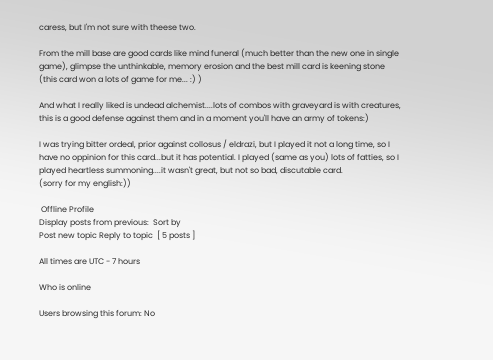caress, but I'm not sure with theese two.

From the mill base are good cards like mind funeral (much better than the new one in single game), glimpse the unthinkable, memory erosion and the best mill card is keening stone (this card won a lots of game for me... :) )

And what I really liked is undead alchemist....lots of combos with graveyard is with creatures, this is a good defense against them and in a moment you'll have an army of tokens:)

I was trying bitter ordeal, prior against collosus / eldrazi, but I played it not a long time, so I have no oppinion for this card...but it has potential. I played (same as you) lots of fatties, so I played heartless summoning....it wasn't great, but not so bad, discutable card.
(sorry for my english:))

 Offline Profile
Display posts from previous:  Sort by
Post new topic Reply to topic  [ 5 posts ]

All times are UTC - 7 hours

Who is online

Users browsing this forum: No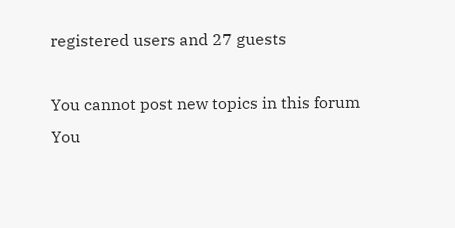registered users and 27 guests

You cannot post new topics in this forum
You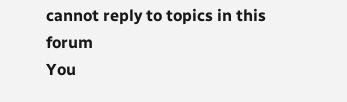cannot reply to topics in this forum
You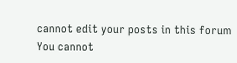cannot edit your posts in this forum
You cannot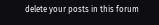delete your posts in this forum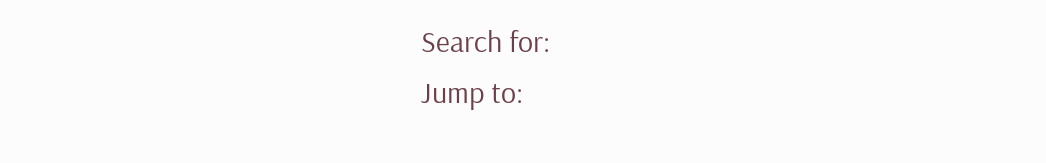Search for:
Jump to: